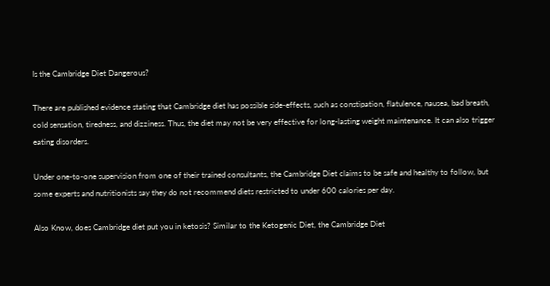Is the Cambridge Diet Dangerous?

There are published evidence stating that Cambridge diet has possible side-effects, such as constipation, flatulence, nausea, bad breath, cold sensation, tiredness, and dizziness. Thus, the diet may not be very effective for long-lasting weight maintenance. It can also trigger eating disorders.

Under one-to-one supervision from one of their trained consultants, the Cambridge Diet claims to be safe and healthy to follow, but some experts and nutritionists say they do not recommend diets restricted to under 600 calories per day.

Also Know, does Cambridge diet put you in ketosis? Similar to the Ketogenic Diet, the Cambridge Diet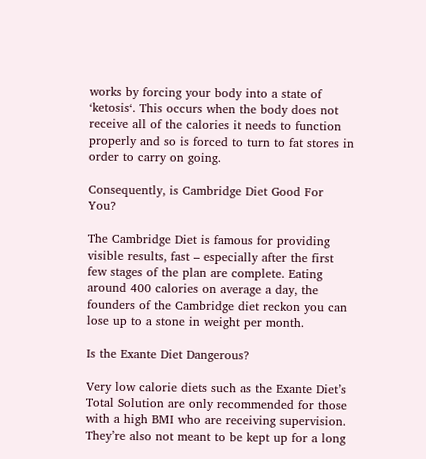works by forcing your body into a state of ‘ketosis‘. This occurs when the body does not receive all of the calories it needs to function properly and so is forced to turn to fat stores in order to carry on going.

Consequently, is Cambridge Diet Good For You?

The Cambridge Diet is famous for providing visible results, fast – especially after the first few stages of the plan are complete. Eating around 400 calories on average a day, the founders of the Cambridge diet reckon you can lose up to a stone in weight per month.

Is the Exante Diet Dangerous?

Very low calorie diets such as the Exante Diet’s Total Solution are only recommended for those with a high BMI who are receiving supervision. They’re also not meant to be kept up for a long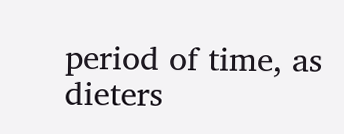period of time, as dieters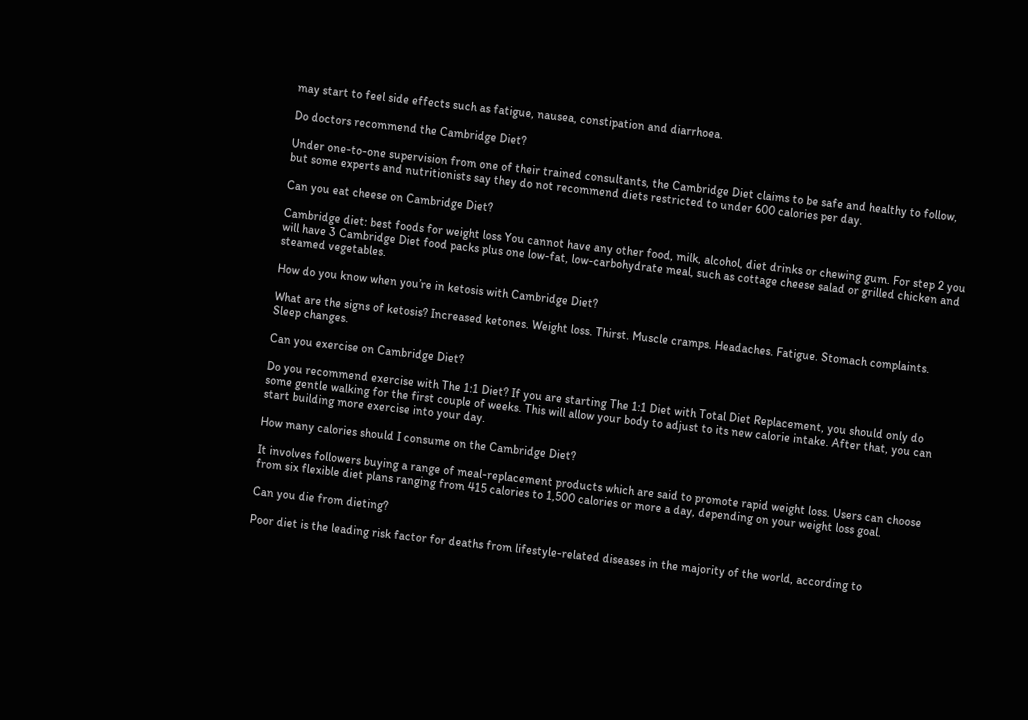may start to feel side effects such as fatigue, nausea, constipation and diarrhoea.

Do doctors recommend the Cambridge Diet?

Under one-to-one supervision from one of their trained consultants, the Cambridge Diet claims to be safe and healthy to follow, but some experts and nutritionists say they do not recommend diets restricted to under 600 calories per day.

Can you eat cheese on Cambridge Diet?

Cambridge diet: best foods for weight loss You cannot have any other food, milk, alcohol, diet drinks or chewing gum. For step 2 you will have 3 Cambridge Diet food packs plus one low-fat, low-carbohydrate meal, such as cottage cheese salad or grilled chicken and steamed vegetables.

How do you know when you’re in ketosis with Cambridge Diet?

What are the signs of ketosis? Increased ketones. Weight loss. Thirst. Muscle cramps. Headaches. Fatigue. Stomach complaints. Sleep changes.

Can you exercise on Cambridge Diet?

Do you recommend exercise with The 1:1 Diet? If you are starting The 1:1 Diet with Total Diet Replacement, you should only do some gentle walking for the first couple of weeks. This will allow your body to adjust to its new calorie intake. After that, you can start building more exercise into your day.

How many calories should I consume on the Cambridge Diet?

It involves followers buying a range of meal-replacement products which are said to promote rapid weight loss. Users can choose from six flexible diet plans ranging from 415 calories to 1,500 calories or more a day, depending on your weight loss goal.

Can you die from dieting?

Poor diet is the leading risk factor for deaths from lifestyle-related diseases in the majority of the world, according to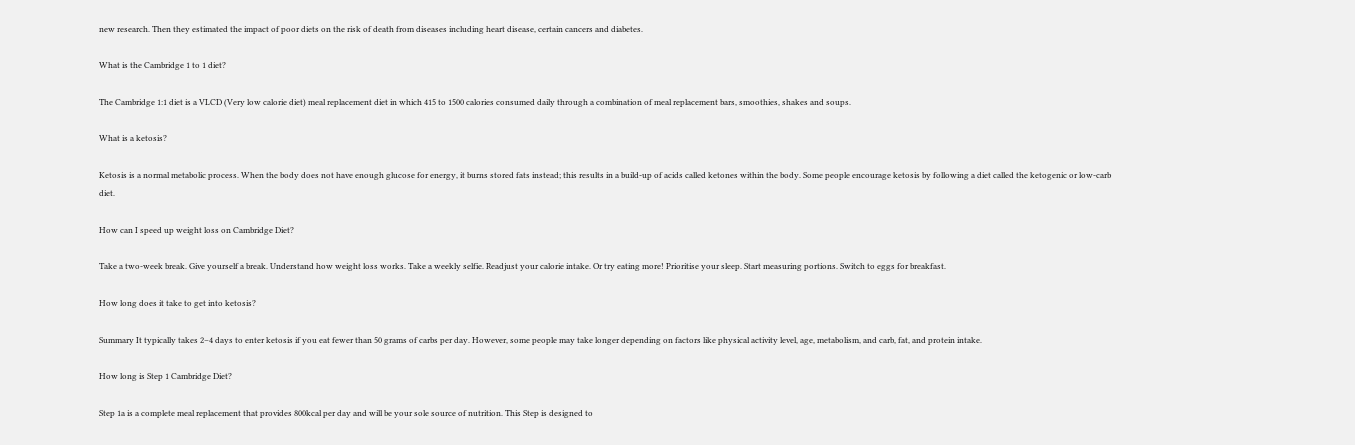new research. Then they estimated the impact of poor diets on the risk of death from diseases including heart disease, certain cancers and diabetes.

What is the Cambridge 1 to 1 diet?

The Cambridge 1:1 diet is a VLCD (Very low calorie diet) meal replacement diet in which 415 to 1500 calories consumed daily through a combination of meal replacement bars, smoothies, shakes and soups.

What is a ketosis?

Ketosis is a normal metabolic process. When the body does not have enough glucose for energy, it burns stored fats instead; this results in a build-up of acids called ketones within the body. Some people encourage ketosis by following a diet called the ketogenic or low-carb diet.

How can I speed up weight loss on Cambridge Diet?

Take a two-week break. Give yourself a break. Understand how weight loss works. Take a weekly selfie. Readjust your calorie intake. Or try eating more! Prioritise your sleep. Start measuring portions. Switch to eggs for breakfast.

How long does it take to get into ketosis?

Summary It typically takes 2–4 days to enter ketosis if you eat fewer than 50 grams of carbs per day. However, some people may take longer depending on factors like physical activity level, age, metabolism, and carb, fat, and protein intake.

How long is Step 1 Cambridge Diet?

Step 1a is a complete meal replacement that provides 800kcal per day and will be your sole source of nutrition. This Step is designed to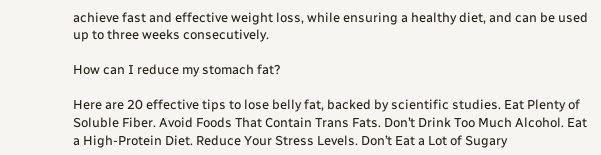achieve fast and effective weight loss, while ensuring a healthy diet, and can be used up to three weeks consecutively.

How can I reduce my stomach fat?

Here are 20 effective tips to lose belly fat, backed by scientific studies. Eat Plenty of Soluble Fiber. Avoid Foods That Contain Trans Fats. Don’t Drink Too Much Alcohol. Eat a High-Protein Diet. Reduce Your Stress Levels. Don’t Eat a Lot of Sugary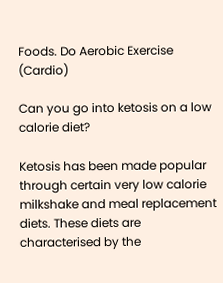Foods. Do Aerobic Exercise (Cardio)

Can you go into ketosis on a low calorie diet?

Ketosis has been made popular through certain very low calorie milkshake and meal replacement diets. These diets are characterised by the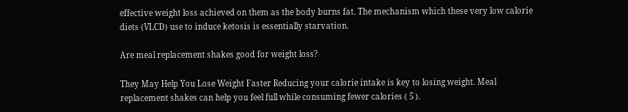effective weight loss achieved on them as the body burns fat. The mechanism which these very low calorie diets (VLCD) use to induce ketosis is essentially starvation.

Are meal replacement shakes good for weight loss?

They May Help You Lose Weight Faster Reducing your calorie intake is key to losing weight. Meal replacement shakes can help you feel full while consuming fewer calories ( 5 ).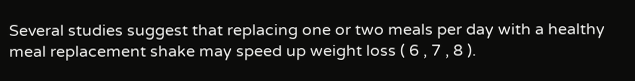Several studies suggest that replacing one or two meals per day with a healthy meal replacement shake may speed up weight loss ( 6 , 7 , 8 ).